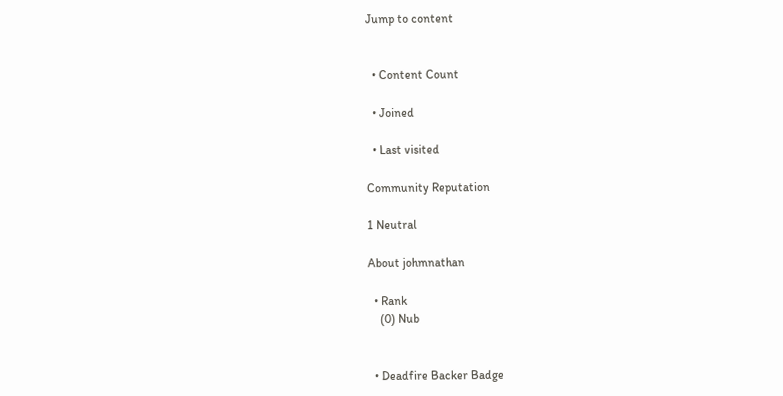Jump to content


  • Content Count

  • Joined

  • Last visited

Community Reputation

1 Neutral

About johmnathan

  • Rank
    (0) Nub


  • Deadfire Backer Badge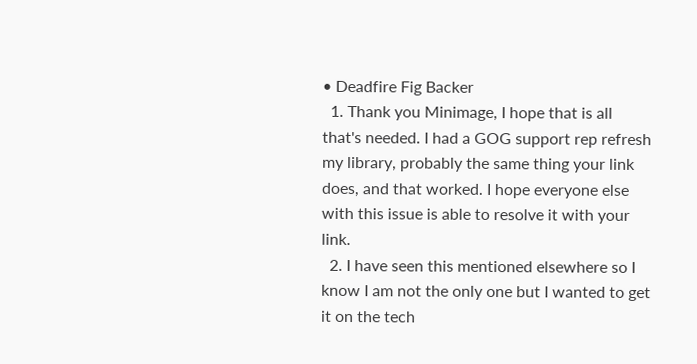• Deadfire Fig Backer
  1. Thank you Minimage, I hope that is all that's needed. I had a GOG support rep refresh my library, probably the same thing your link does, and that worked. I hope everyone else with this issue is able to resolve it with your link.
  2. I have seen this mentioned elsewhere so I know I am not the only one but I wanted to get it on the tech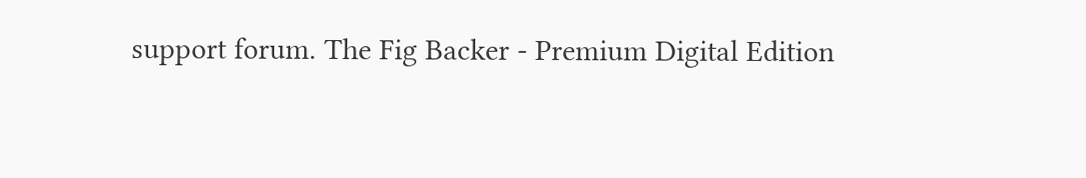support forum. The Fig Backer - Premium Digital Edition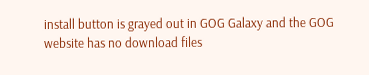install button is grayed out in GOG Galaxy and the GOG website has no download files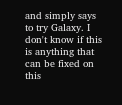and simply says to try Galaxy. I don't know if this is anything that can be fixed on this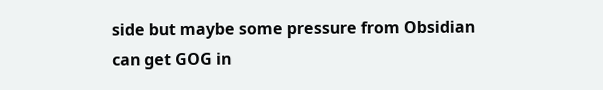side but maybe some pressure from Obsidian can get GOG in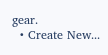gear.
  • Create New...